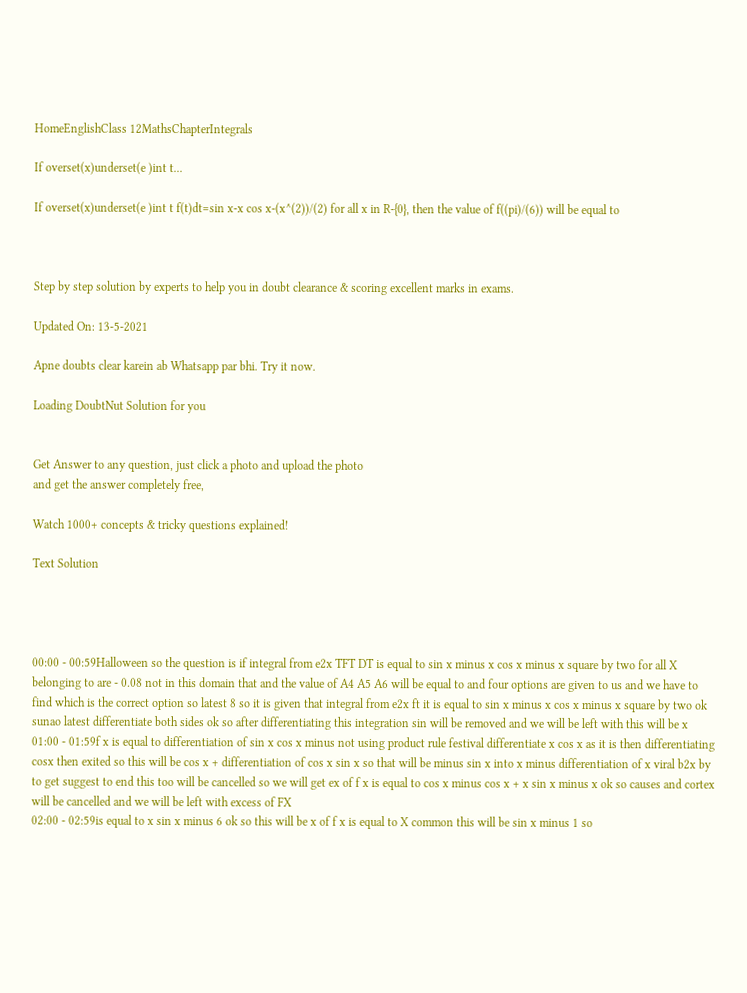HomeEnglishClass 12MathsChapterIntegrals

If overset(x)underset(e )int t...

If overset(x)underset(e )int t f(t)dt=sin x-x cos x-(x^(2))/(2) for all x in R-{0}, then the value of f((pi)/(6)) will be equal to



Step by step solution by experts to help you in doubt clearance & scoring excellent marks in exams.

Updated On: 13-5-2021

Apne doubts clear karein ab Whatsapp par bhi. Try it now.

Loading DoubtNut Solution for you


Get Answer to any question, just click a photo and upload the photo
and get the answer completely free,

Watch 1000+ concepts & tricky questions explained!

Text Solution




00:00 - 00:59Halloween so the question is if integral from e2x TFT DT is equal to sin x minus x cos x minus x square by two for all X belonging to are - 0.08 not in this domain that and the value of A4 A5 A6 will be equal to and four options are given to us and we have to find which is the correct option so latest 8 so it is given that integral from e2x ft it is equal to sin x minus x cos x minus x square by two ok sunao latest differentiate both sides ok so after differentiating this integration sin will be removed and we will be left with this will be x
01:00 - 01:59f x is equal to differentiation of sin x cos x minus not using product rule festival differentiate x cos x as it is then differentiating cosx then exited so this will be cos x + differentiation of cos x sin x so that will be minus sin x into x minus differentiation of x viral b2x by to get suggest to end this too will be cancelled so we will get ex of f x is equal to cos x minus cos x + x sin x minus x ok so causes and cortex will be cancelled and we will be left with excess of FX
02:00 - 02:59is equal to x sin x minus 6 ok so this will be x of f x is equal to X common this will be sin x minus 1 so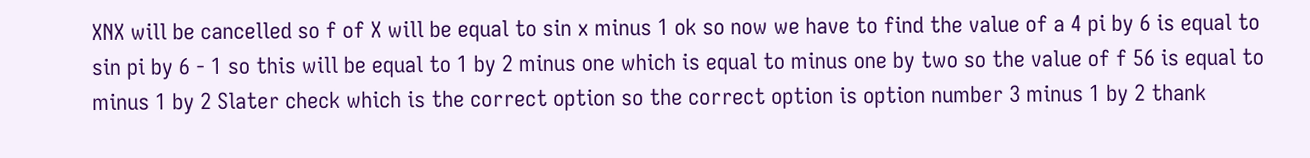XNX will be cancelled so f of X will be equal to sin x minus 1 ok so now we have to find the value of a 4 pi by 6 is equal to sin pi by 6 - 1 so this will be equal to 1 by 2 minus one which is equal to minus one by two so the value of f 56 is equal to minus 1 by 2 Slater check which is the correct option so the correct option is option number 3 minus 1 by 2 thank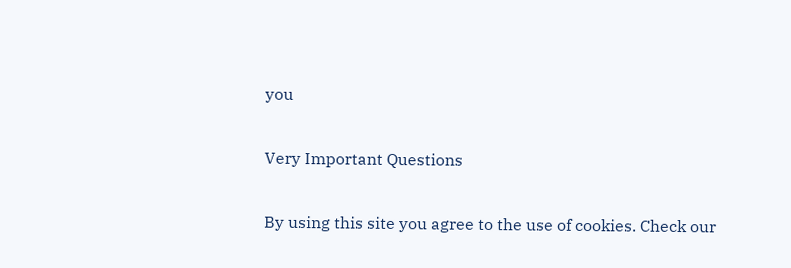you

Very Important Questions

By using this site you agree to the use of cookies. Check our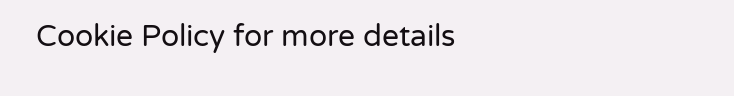Cookie Policy for more details